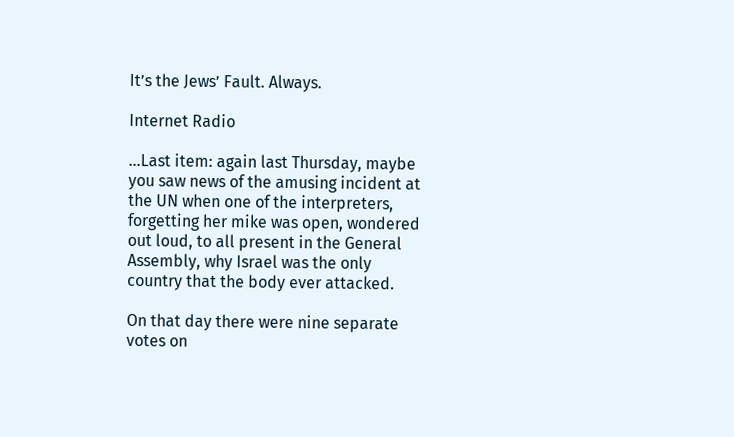It’s the Jews’ Fault. Always.

Internet Radio

…Last item: again last Thursday, maybe you saw news of the amusing incident at the UN when one of the interpreters, forgetting her mike was open, wondered out loud, to all present in the General Assembly, why Israel was the only country that the body ever attacked.

On that day there were nine separate votes on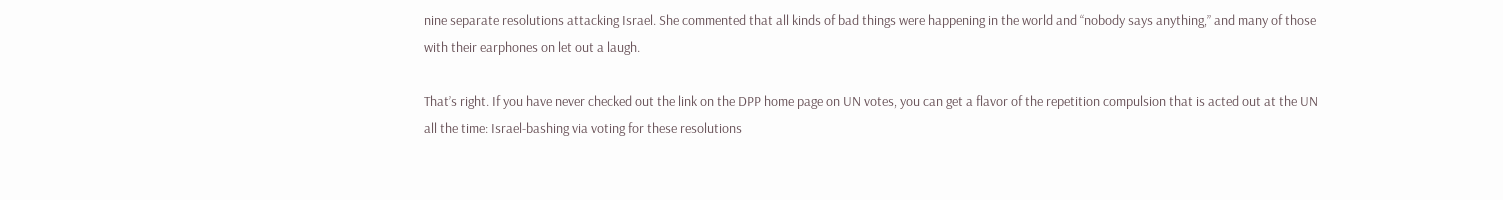nine separate resolutions attacking Israel. She commented that all kinds of bad things were happening in the world and “nobody says anything,” and many of those with their earphones on let out a laugh.

That’s right. If you have never checked out the link on the DPP home page on UN votes, you can get a flavor of the repetition compulsion that is acted out at the UN all the time: Israel-bashing via voting for these resolutions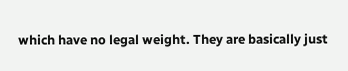which have no legal weight. They are basically just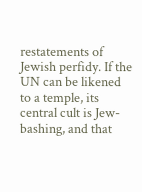restatements of Jewish perfidy. If the UN can be likened to a temple, its central cult is Jew-bashing, and that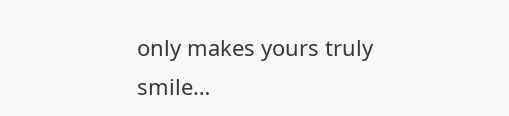only makes yours truly smile…